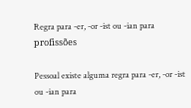Regra para -er, -or -ist ou -ian para profissões

Pessoal existe alguma regra para -er, -or -ist ou -ian para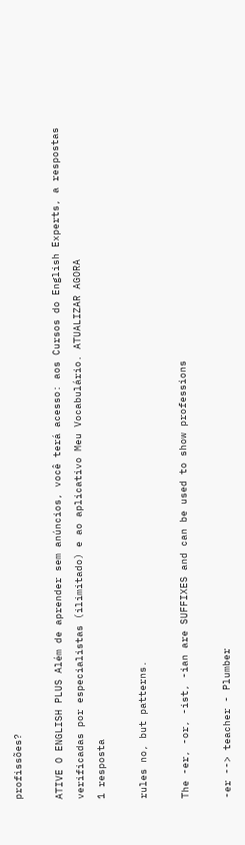profissões?

ATIVE O ENGLISH PLUS Além de aprender sem anúncios, você terá acesso: aos Cursos do English Experts, a respostas verificadas por especialistas (ilimitado) e ao aplicativo Meu Vocabulário. ATUALIZAR AGORA
1 resposta

rules no, but patterns.

The -er, -or, -ist, -ian are SUFFIXES and can be used to show professions

-er --> teacher - Plumber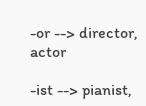-or --> director, actor

-ist --> pianist,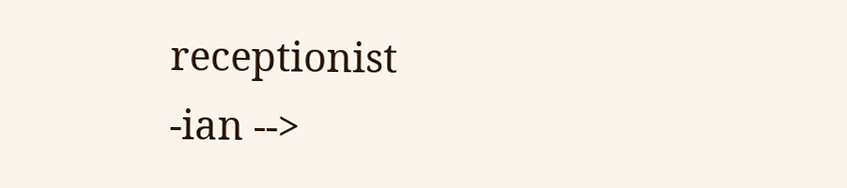receptionist
-ian -->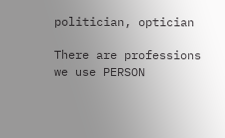politician, optician

There are professions we use PERSON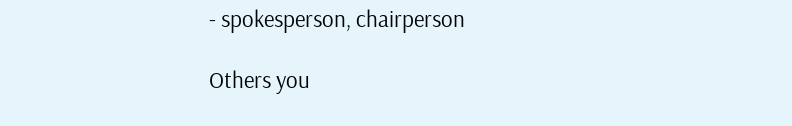- spokesperson, chairperson

Others you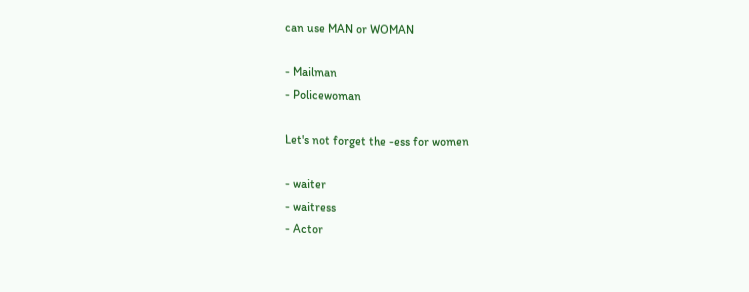can use MAN or WOMAN

- Mailman
- Policewoman

Let's not forget the -ess for women

- waiter
- waitress
- Actor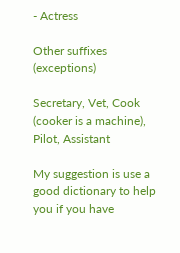- Actress

Other suffixes (exceptions)

Secretary, Vet, Cook (cooker is a machine), Pilot, Assistant

My suggestion is use a good dictionary to help you if you have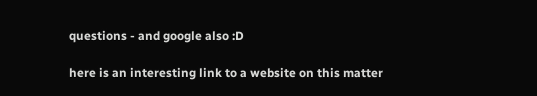questions - and google also :D

here is an interesting link to a website on this matter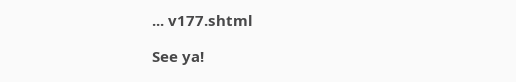... v177.shtml

See ya!